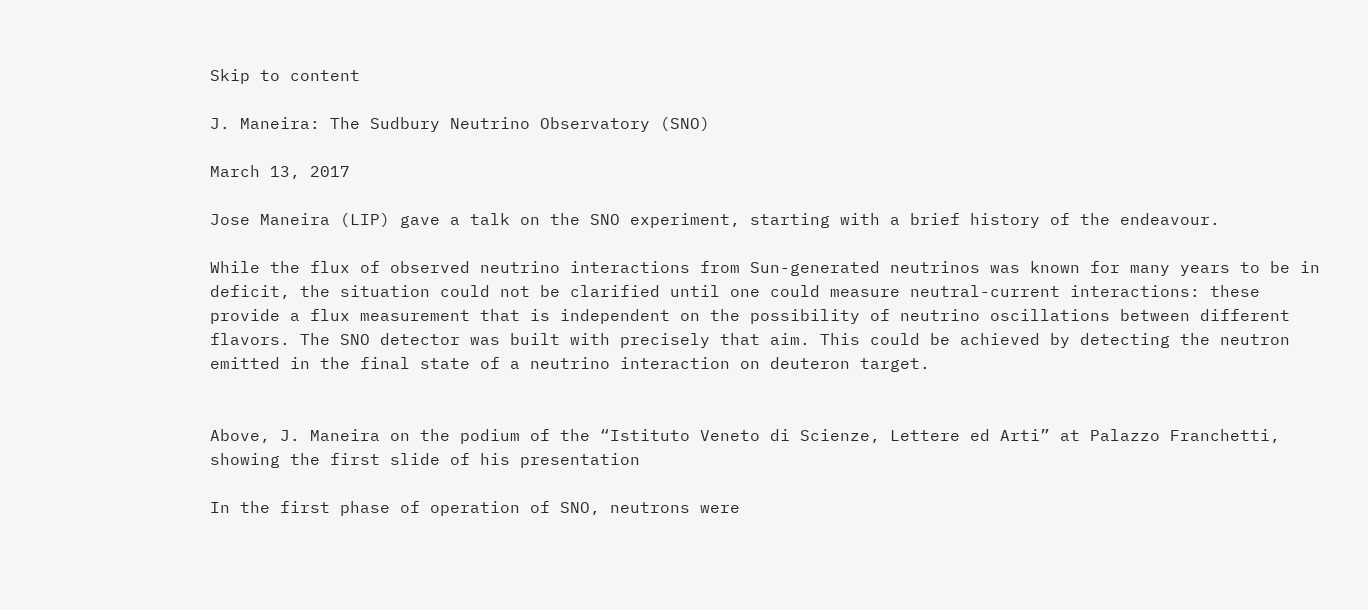Skip to content

J. Maneira: The Sudbury Neutrino Observatory (SNO)

March 13, 2017

Jose Maneira (LIP) gave a talk on the SNO experiment, starting with a brief history of the endeavour.

While the flux of observed neutrino interactions from Sun-generated neutrinos was known for many years to be in deficit, the situation could not be clarified until one could measure neutral-current interactions: these provide a flux measurement that is independent on the possibility of neutrino oscillations between different flavors. The SNO detector was built with precisely that aim. This could be achieved by detecting the neutron emitted in the final state of a neutrino interaction on deuteron target.


Above, J. Maneira on the podium of the “Istituto Veneto di Scienze, Lettere ed Arti” at Palazzo Franchetti, showing the first slide of his presentation

In the first phase of operation of SNO, neutrons were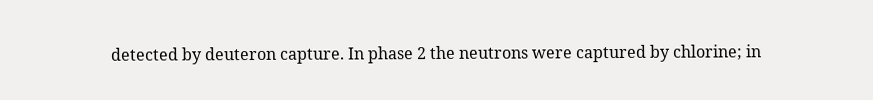detected by deuteron capture. In phase 2 the neutrons were captured by chlorine; in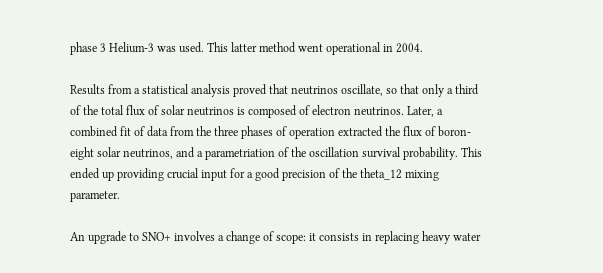phase 3 Helium-3 was used. This latter method went operational in 2004.

Results from a statistical analysis proved that neutrinos oscillate, so that only a third of the total flux of solar neutrinos is composed of electron neutrinos. Later, a combined fit of data from the three phases of operation extracted the flux of boron-eight solar neutrinos, and a parametriation of the oscillation survival probability. This ended up providing crucial input for a good precision of the theta_12 mixing parameter.

An upgrade to SNO+ involves a change of scope: it consists in replacing heavy water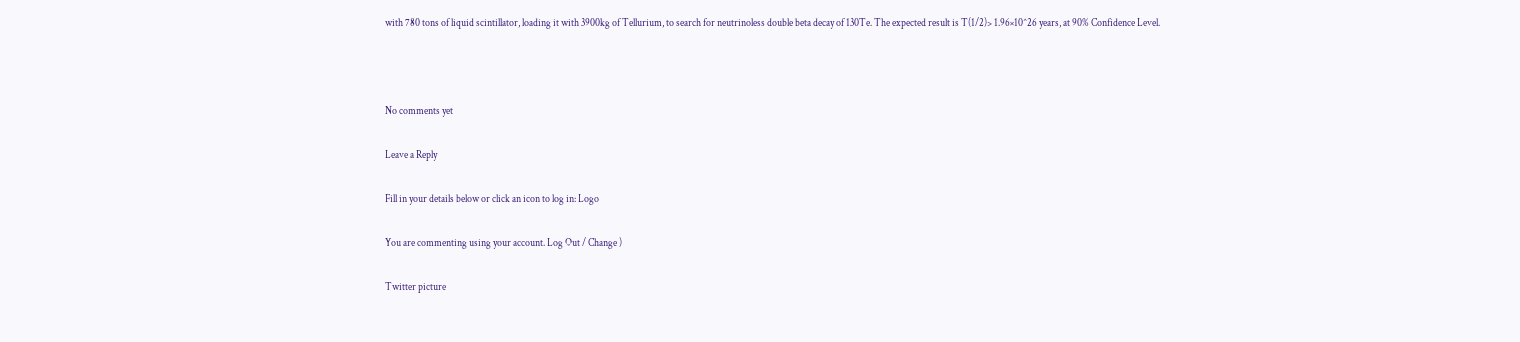with 780 tons of liquid scintillator, loading it with 3900kg of Tellurium, to search for neutrinoless double beta decay of 130Te. The expected result is T(1/2)> 1.96×10^26 years, at 90% Confidence Level.



No comments yet

Leave a Reply

Fill in your details below or click an icon to log in: Logo

You are commenting using your account. Log Out / Change )

Twitter picture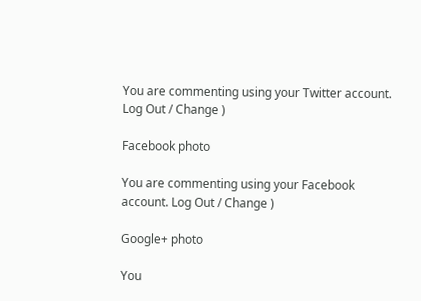You are commenting using your Twitter account. Log Out / Change )

Facebook photo

You are commenting using your Facebook account. Log Out / Change )

Google+ photo

You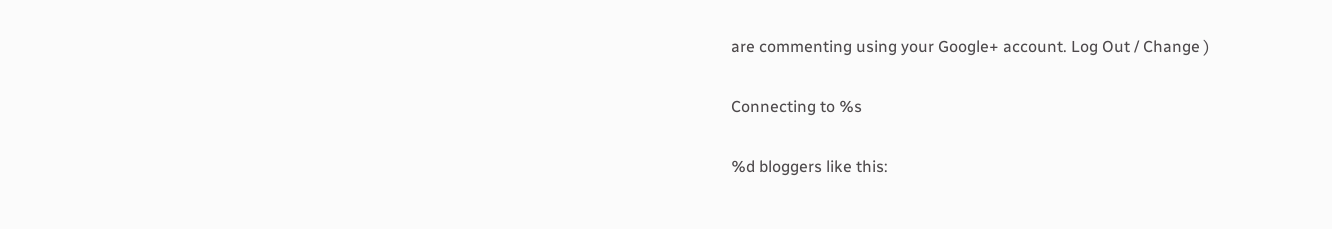are commenting using your Google+ account. Log Out / Change )

Connecting to %s

%d bloggers like this: